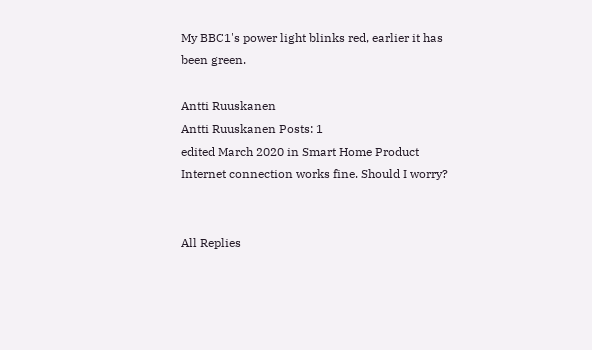My BBC1's power light blinks red, earlier it has been green.

Antti Ruuskanen
Antti Ruuskanen Posts: 1
edited March 2020 in Smart Home Product
Internet connection works fine. Should I worry?


All Replies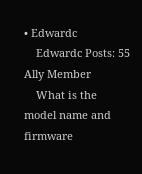• Edwardc
    Edwardc Posts: 55  Ally Member
    What is the model name and firmware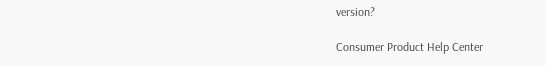version?

Consumer Product Help Center